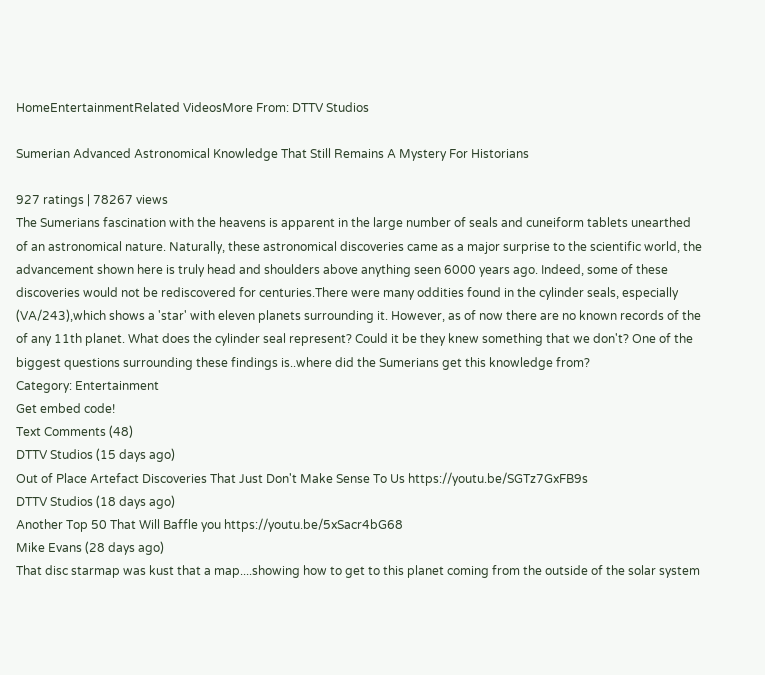HomeEntertainmentRelated VideosMore From: DTTV Studios

Sumerian Advanced Astronomical Knowledge That Still Remains A Mystery For Historians

927 ratings | 78267 views
The Sumerians fascination with the heavens is apparent in the large number of seals and cuneiform tablets unearthed of an astronomical nature. Naturally, these astronomical discoveries came as a major surprise to the scientific world, the advancement shown here is truly head and shoulders above anything seen 6000 years ago. Indeed, some of these discoveries would not be rediscovered for centuries.There were many oddities found in the cylinder seals, especially (VA/243),which shows a 'star' with eleven planets surrounding it. However, as of now there are no known records of the of any 11th planet. What does the cylinder seal represent? Could it be they knew something that we don't? One of the biggest questions surrounding these findings is..where did the Sumerians get this knowledge from?
Category: Entertainment
Get embed code!
Text Comments (48)
DTTV Studios (15 days ago)
Out of Place Artefact Discoveries That Just Don't Make Sense To Us https://youtu.be/SGTz7GxFB9s
DTTV Studios (18 days ago)
Another Top 50 That Will Baffle you https://youtu.be/5xSacr4bG68
Mike Evans (28 days ago)
That disc starmap was kust that a map....showing how to get to this planet coming from the outside of the solar system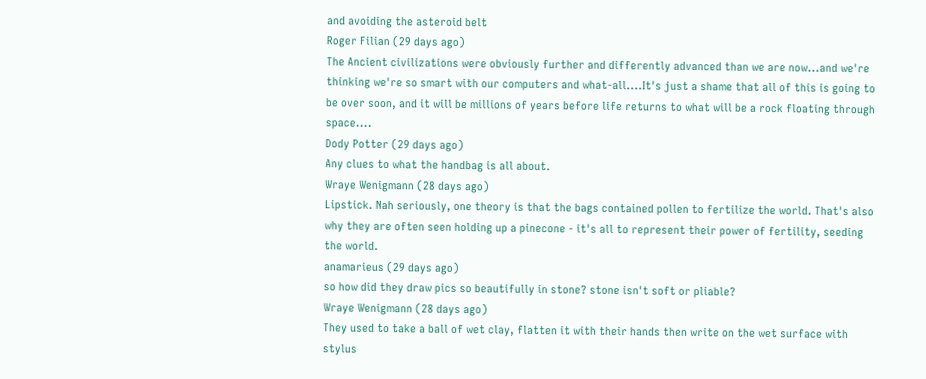and avoiding the asteroid belt
Roger Filian (29 days ago)
The Ancient civilizations were obviously further and differently advanced than we are now...and we're thinking we're so smart with our computers and what-all....It's just a shame that all of this is going to be over soon, and it will be millions of years before life returns to what will be a rock floating through space....
Dody Potter (29 days ago)
Any clues to what the handbag is all about.
Wraye Wenigmann (28 days ago)
Lipstick. Nah seriously, one theory is that the bags contained pollen to fertilize the world. That's also why they are often seen holding up a pinecone - it's all to represent their power of fertility, seeding the world.
anamarieus (29 days ago)
so how did they draw pics so beautifully in stone? stone isn't soft or pliable?
Wraye Wenigmann (28 days ago)
They used to take a ball of wet clay, flatten it with their hands then write on the wet surface with stylus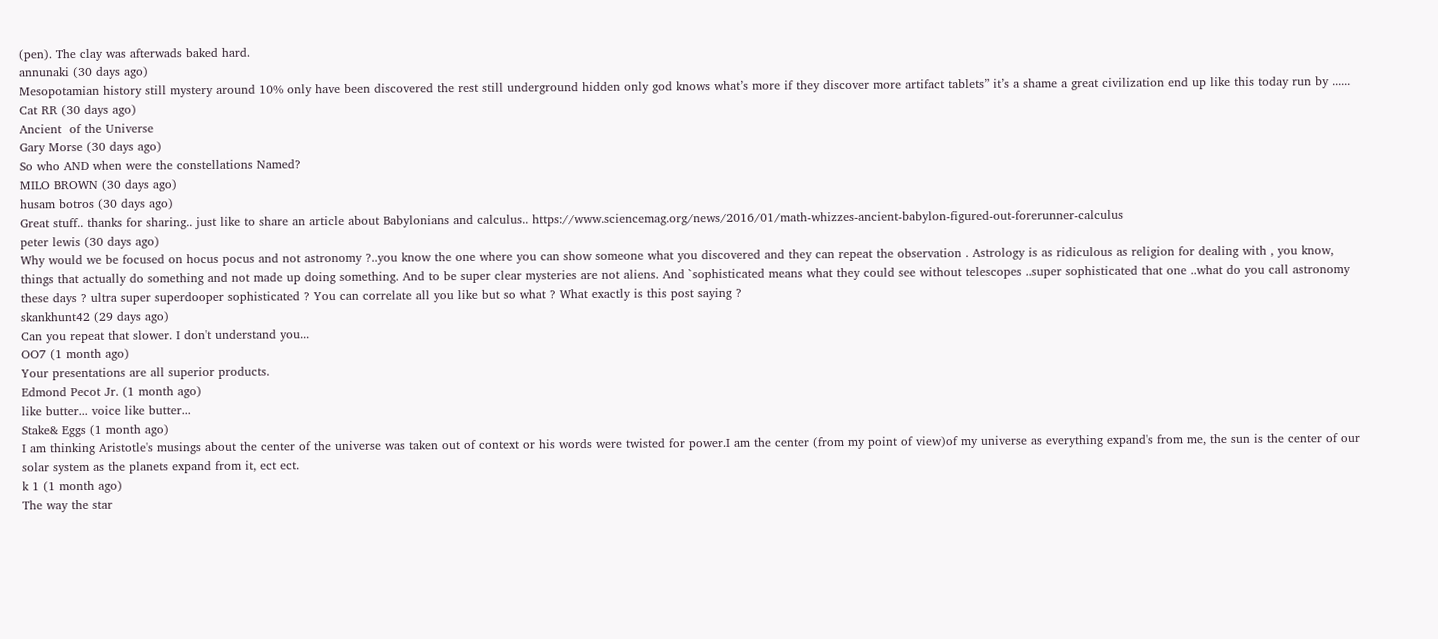(pen). The clay was afterwads baked hard.
annunaki (30 days ago)
Mesopotamian history still mystery around 10% only have been discovered the rest still underground hidden only god knows what’s more if they discover more artifact tablets” it’s a shame a great civilization end up like this today run by ......
Cat RR (30 days ago)
Ancient  of the Universe
Gary Morse (30 days ago)
So who AND when were the constellations Named?
MILO BROWN (30 days ago)
husam botros (30 days ago)
Great stuff.. thanks for sharing.. just like to share an article about Babylonians and calculus.. https://www.sciencemag.org/news/2016/01/math-whizzes-ancient-babylon-figured-out-forerunner-calculus
peter lewis (30 days ago)
Why would we be focused on hocus pocus and not astronomy ?..you know the one where you can show someone what you discovered and they can repeat the observation . Astrology is as ridiculous as religion for dealing with , you know, things that actually do something and not made up doing something. And to be super clear mysteries are not aliens. And `sophisticated means what they could see without telescopes ..super sophisticated that one ..what do you call astronomy these days ? ultra super superdooper sophisticated ? You can correlate all you like but so what ? What exactly is this post saying ?
skankhunt42 (29 days ago)
Can you repeat that slower. I don't understand you...
OO7 (1 month ago)
Your presentations are all superior products.
Edmond Pecot Jr. (1 month ago)
like butter... voice like butter...
Stake& Eggs (1 month ago)
I am thinking Aristotle's musings about the center of the universe was taken out of context or his words were twisted for power.I am the center (from my point of view)of my universe as everything expand's from me, the sun is the center of our solar system as the planets expand from it, ect ect.
k 1 (1 month ago)
The way the star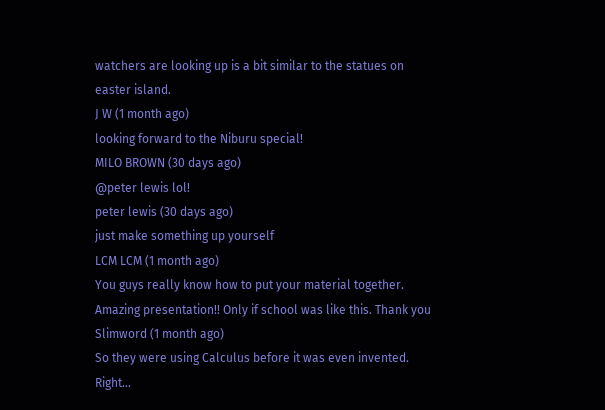watchers are looking up is a bit similar to the statues on easter island.
J W (1 month ago)
looking forward to the Niburu special!
MILO BROWN (30 days ago)
@peter lewis lol!
peter lewis (30 days ago)
just make something up yourself
LCM LCM (1 month ago)
You guys really know how to put your material together. Amazing presentation!! Only if school was like this. Thank you
Slimword (1 month ago)
So they were using Calculus before it was even invented. Right...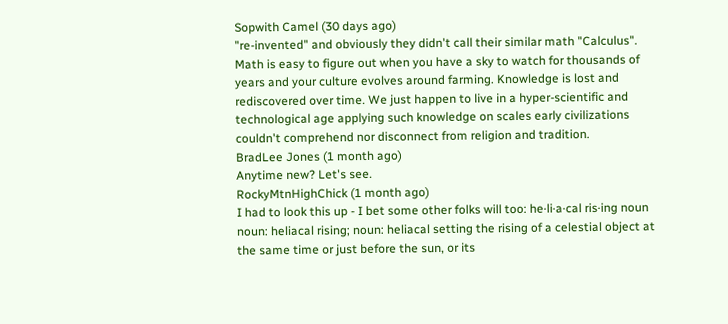Sopwith Camel (30 days ago)
"re-invented" and obviously they didn't call their similar math "Calculus". Math is easy to figure out when you have a sky to watch for thousands of years and your culture evolves around farming. Knowledge is lost and rediscovered over time. We just happen to live in a hyper-scientific and technological age applying such knowledge on scales early civilizations couldn't comprehend nor disconnect from religion and tradition.
BradLee Jones (1 month ago)
Anytime new? Let's see.
RockyMtnHighChick (1 month ago)
I had to look this up - I bet some other folks will too: he·li·a·cal ris·ing noun noun: heliacal rising; noun: heliacal setting the rising of a celestial object at the same time or just before the sun, or its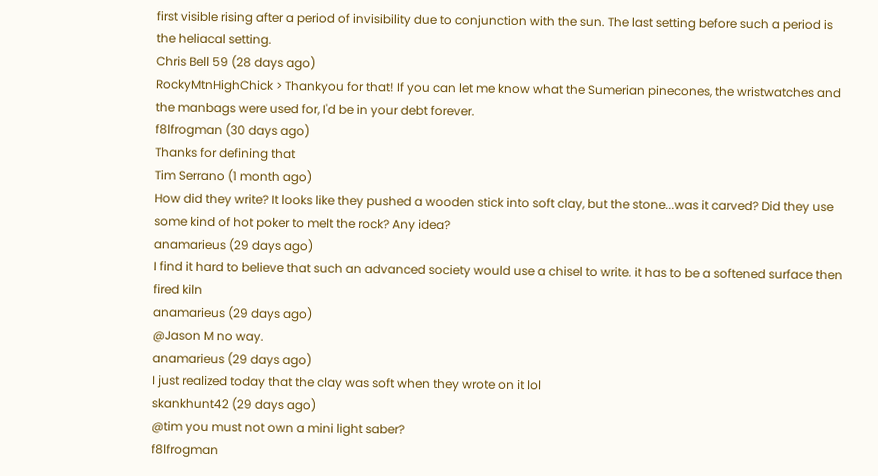first visible rising after a period of invisibility due to conjunction with the sun. The last setting before such a period is the heliacal setting.
Chris Bell 59 (28 days ago)
RockyMtnHighChick > Thankyou for that! If you can let me know what the Sumerian pinecones, the wristwatches and the manbags were used for, I'd be in your debt forever.
f8lfrogman (30 days ago)
Thanks for defining that
Tim Serrano (1 month ago)
How did they write? It looks like they pushed a wooden stick into soft clay, but the stone...was it carved? Did they use some kind of hot poker to melt the rock? Any idea?
anamarieus (29 days ago)
I find it hard to believe that such an advanced society would use a chisel to write. it has to be a softened surface then fired kiln
anamarieus (29 days ago)
@Jason M no way.
anamarieus (29 days ago)
I just realized today that the clay was soft when they wrote on it lol
skankhunt42 (29 days ago)
@tim you must not own a mini light saber?
f8lfrogman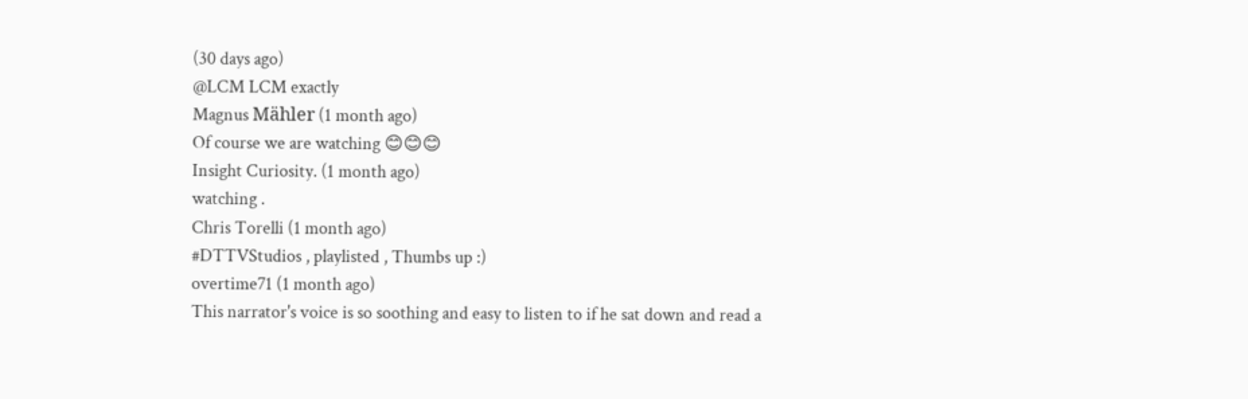(30 days ago)
@LCM LCM exactly
Magnus Mähler (1 month ago)
Of course we are watching 😊😊😊
Insight Curiosity. (1 month ago)
watching .
Chris Torelli (1 month ago)
#DTTVStudios , playlisted , Thumbs up :)
overtime71 (1 month ago)
This narrator's voice is so soothing and easy to listen to if he sat down and read a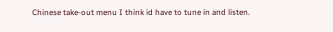Chinese take-out menu I think id have to tune in and listen.